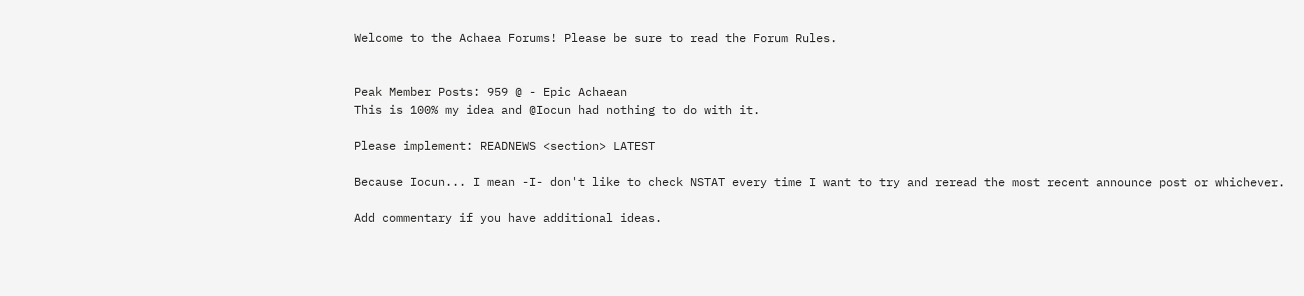Welcome to the Achaea Forums! Please be sure to read the Forum Rules.


Peak Member Posts: 959 @ - Epic Achaean
This is 100% my idea and @Iocun had nothing to do with it.

Please implement: READNEWS <section> LATEST

Because Iocun... I mean -I- don't like to check NSTAT every time I want to try and reread the most recent announce post or whichever.

Add commentary if you have additional ideas.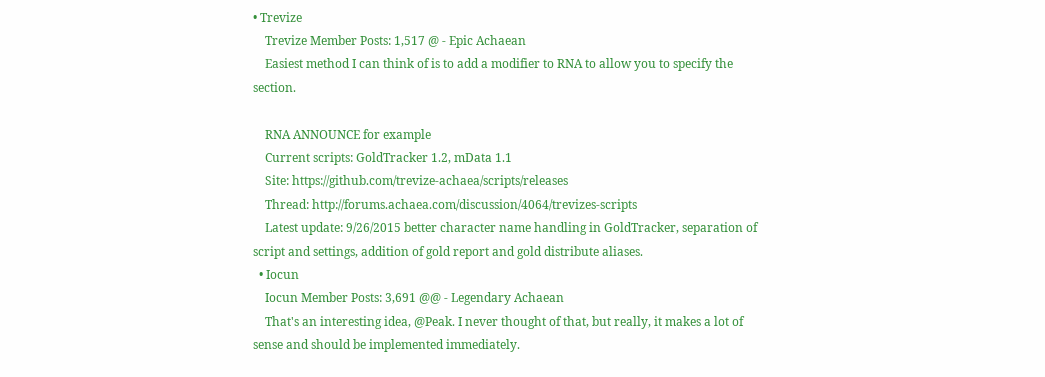• Trevize
    Trevize Member Posts: 1,517 @ - Epic Achaean
    Easiest method I can think of is to add a modifier to RNA to allow you to specify the section.

    RNA ANNOUNCE for example
    Current scripts: GoldTracker 1.2, mData 1.1
    Site: https://github.com/trevize-achaea/scripts/releases
    Thread: http://forums.achaea.com/discussion/4064/trevizes-scripts
    Latest update: 9/26/2015 better character name handling in GoldTracker, separation of script and settings, addition of gold report and gold distribute aliases.
  • Iocun
    Iocun Member Posts: 3,691 @@ - Legendary Achaean
    That's an interesting idea, @Peak. I never thought of that, but really, it makes a lot of sense and should be implemented immediately.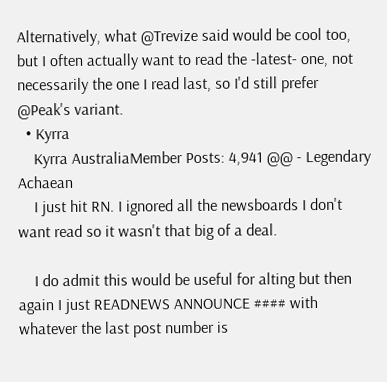Alternatively, what @Trevize said would be cool too, but I often actually want to read the -latest- one, not necessarily the one I read last, so I'd still prefer @Peak's variant.
  • Kyrra
    Kyrra AustraliaMember Posts: 4,941 @@ - Legendary Achaean
    I just hit RN. I ignored all the newsboards I don't want read so it wasn't that big of a deal.

    I do admit this would be useful for alting but then again I just READNEWS ANNOUNCE #### with whatever the last post number is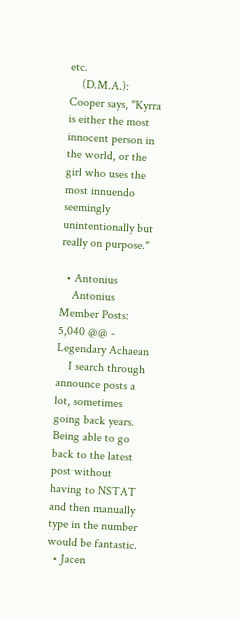etc.
    (D.M.A.): Cooper says, "Kyrra is either the most innocent person in the world, or the girl who uses the most innuendo seemingly unintentionally but really on purpose."

  • Antonius
    Antonius Member Posts: 5,040 @@ - Legendary Achaean
    I search through announce posts a lot, sometimes going back years. Being able to go back to the latest post without having to NSTAT and then manually type in the number would be fantastic.
  • Jacen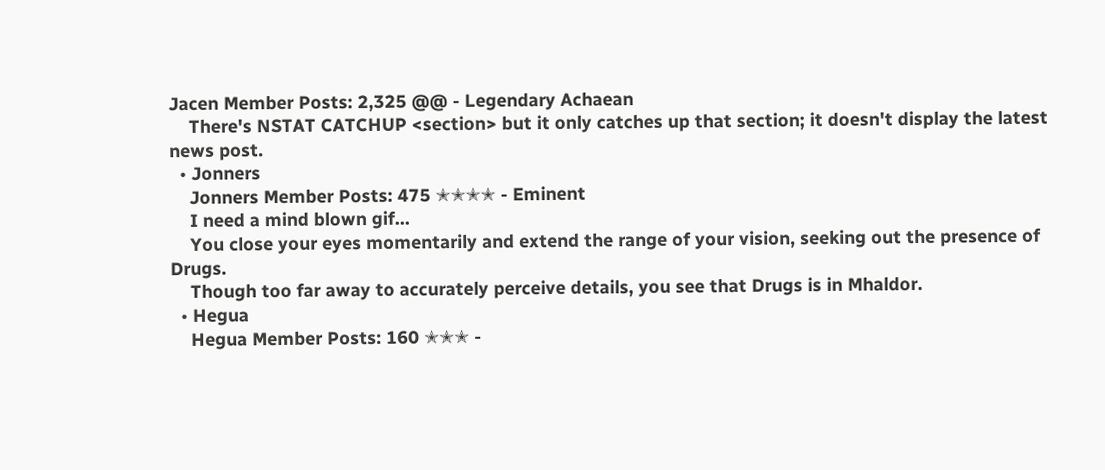Jacen Member Posts: 2,325 @@ - Legendary Achaean
    There's NSTAT CATCHUP <section> but it only catches up that section; it doesn't display the latest news post.
  • Jonners
    Jonners Member Posts: 475 ✭✭✭✭ - Eminent
    I need a mind blown gif...
    You close your eyes momentarily and extend the range of your vision, seeking out the presence of Drugs.
    Though too far away to accurately perceive details, you see that Drugs is in Mhaldor.
  • Hegua
    Hegua Member Posts: 160 ✭✭✭ -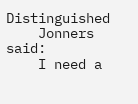Distinguished
    Jonners said:
    I need a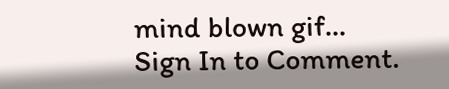mind blown gif...
Sign In to Comment.